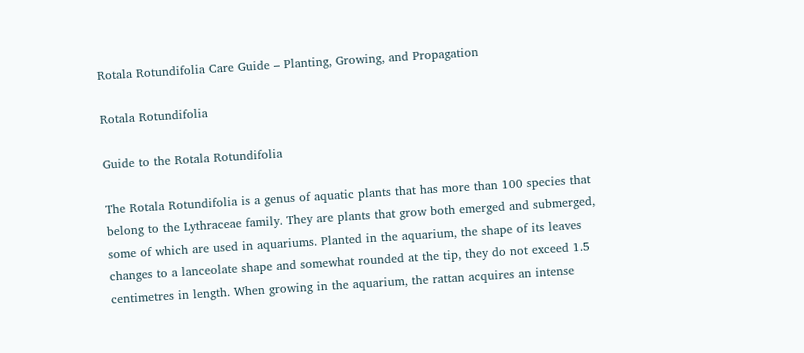Rotala Rotundifolia Care Guide – Planting, Growing, and Propagation

Rotala Rotundifolia

Guide to the Rotala Rotundifolia

The Rotala Rotundifolia is a genus of aquatic plants that has more than 100 species that belong to the Lythraceae family. They are plants that grow both emerged and submerged, some of which are used in aquariums. Planted in the aquarium, the shape of its leaves changes to a lanceolate shape and somewhat rounded at the tip, they do not exceed 1.5 centimetres in length. When growing in the aquarium, the rattan acquires an intense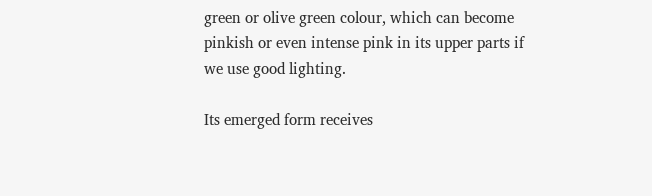green or olive green colour, which can become pinkish or even intense pink in its upper parts if we use good lighting.

Its emerged form receives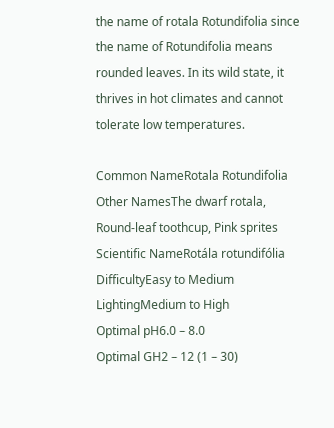the name of rotala Rotundifolia since the name of Rotundifolia means rounded leaves. In its wild state, it thrives in hot climates and cannot tolerate low temperatures.

Common NameRotala Rotundifolia
Other NamesThe dwarf rotala, Round-leaf toothcup, Pink sprites
Scientific NameRotála rotundifólia
DifficultyEasy to Medium
LightingMedium to High
Optimal pH6.0 – 8.0
Optimal GH2 – 12 (1 – 30)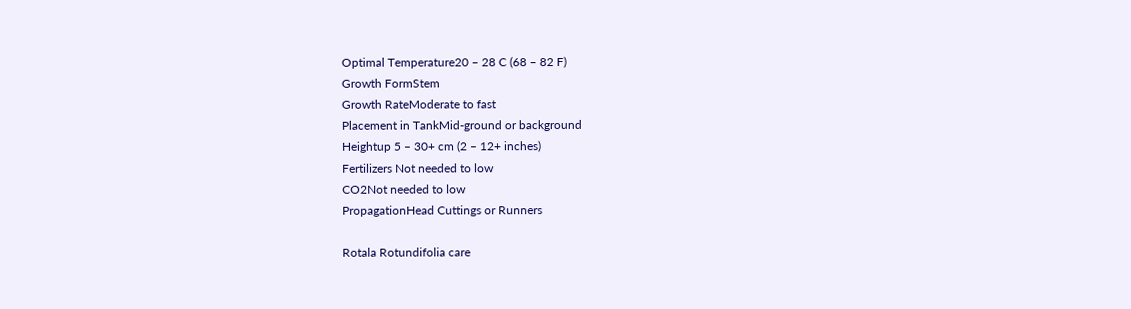Optimal Temperature20 – 28 C (68 – 82 F)
Growth FormStem
Growth RateModerate to fast
Placement in TankMid-ground or background
Heightup 5 – 30+ cm (2 – 12+ inches)
Fertilizers Not needed to low
CO2Not needed to low
PropagationHead Cuttings or Runners

Rotala Rotundifolia care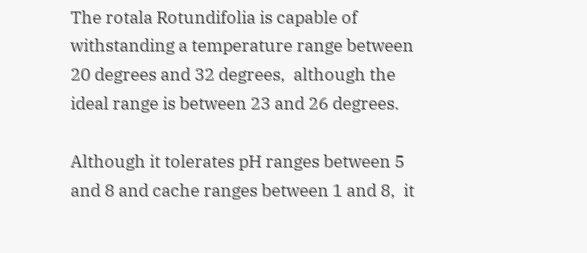The rotala Rotundifolia is capable of withstanding a temperature range between 20 degrees and 32 degrees,  although the ideal range is between 23 and 26 degrees.

Although it tolerates pH ranges between 5 and 8 and cache ranges between 1 and 8,  it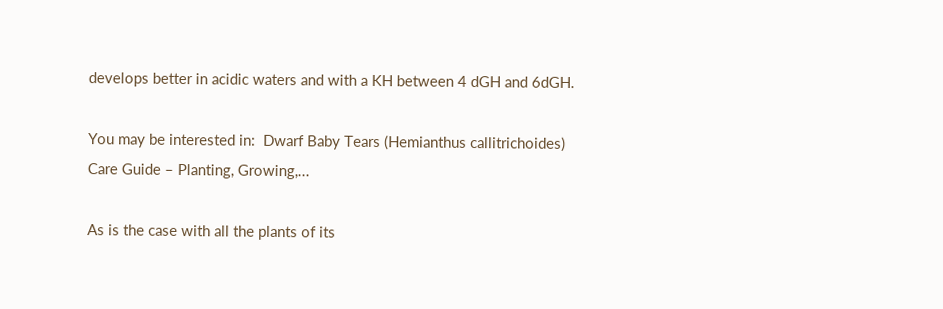develops better in acidic waters and with a KH between 4 dGH and 6dGH.

You may be interested in:  Dwarf Baby Tears (Hemianthus callitrichoides) Care Guide – Planting, Growing,...

As is the case with all the plants of its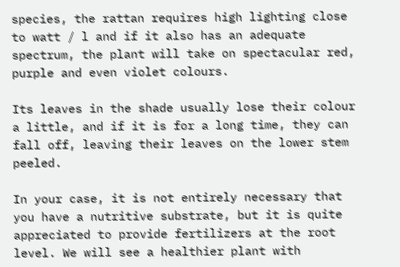species, the rattan requires high lighting close to watt / l and if it also has an adequate spectrum, the plant will take on spectacular red, purple and even violet colours.

Its leaves in the shade usually lose their colour a little, and if it is for a long time, they can fall off, leaving their leaves on the lower stem peeled.

In your case, it is not entirely necessary that you have a nutritive substrate, but it is quite appreciated to provide fertilizers at the root level. We will see a healthier plant with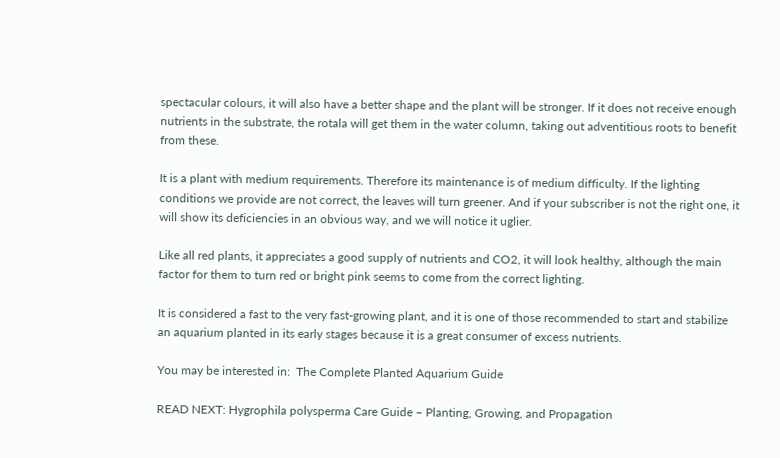spectacular colours, it will also have a better shape and the plant will be stronger. If it does not receive enough nutrients in the substrate, the rotala will get them in the water column, taking out adventitious roots to benefit from these.

It is a plant with medium requirements. Therefore its maintenance is of medium difficulty. If the lighting conditions we provide are not correct, the leaves will turn greener. And if your subscriber is not the right one, it will show its deficiencies in an obvious way, and we will notice it uglier.

Like all red plants, it appreciates a good supply of nutrients and CO2, it will look healthy, although the main factor for them to turn red or bright pink seems to come from the correct lighting.

It is considered a fast to the very fast-growing plant, and it is one of those recommended to start and stabilize an aquarium planted in its early stages because it is a great consumer of excess nutrients.

You may be interested in:  The Complete Planted Aquarium Guide

READ NEXT: Hygrophila polysperma Care Guide – Planting, Growing, and Propagation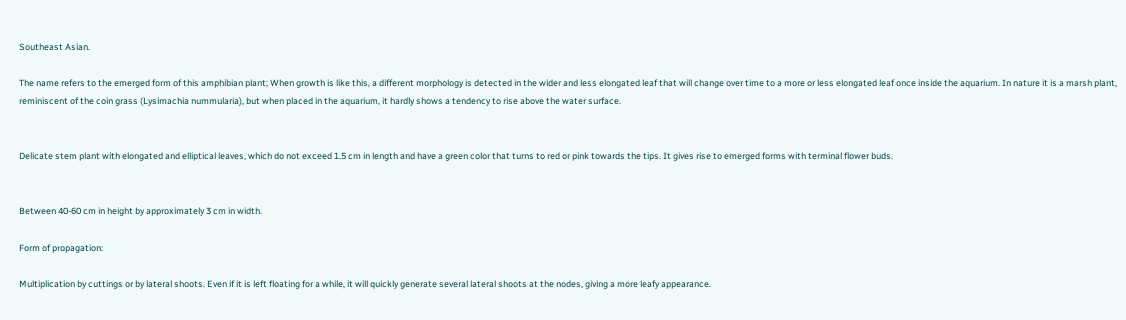Southeast Asian.

The name refers to the emerged form of this amphibian plant; When growth is like this, a different morphology is detected in the wider and less elongated leaf that will change over time to a more or less elongated leaf once inside the aquarium. In nature it is a marsh plant, reminiscent of the coin grass (Lysimachia nummularia), but when placed in the aquarium, it hardly shows a tendency to rise above the water surface.


Delicate stem plant with elongated and elliptical leaves, which do not exceed 1.5 cm in length and have a green color that turns to red or pink towards the tips. It gives rise to emerged forms with terminal flower buds.


Between 40-60 cm in height by approximately 3 cm in width.

Form of propagation:

Multiplication by cuttings or by lateral shoots. Even if it is left floating for a while, it will quickly generate several lateral shoots at the nodes, giving a more leafy appearance.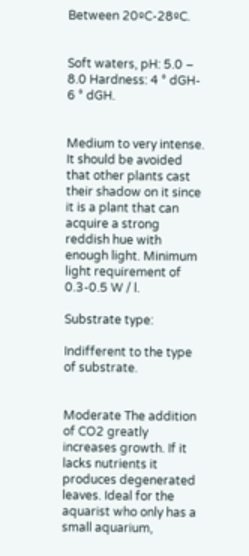Between 20ºC-28ºC.


Soft waters, pH: 5.0 – 8.0 Hardness: 4 ° dGH- 6 ° dGH.


Medium to very intense. It should be avoided that other plants cast their shadow on it since it is a plant that can acquire a strong reddish hue with enough light. Minimum light requirement of 0.3-0.5 W / l.

Substrate type:

Indifferent to the type of substrate.


Moderate The addition of CO2 greatly increases growth. If it lacks nutrients it produces degenerated leaves. Ideal for the aquarist who only has a small aquarium,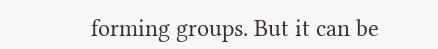forming groups. But it can be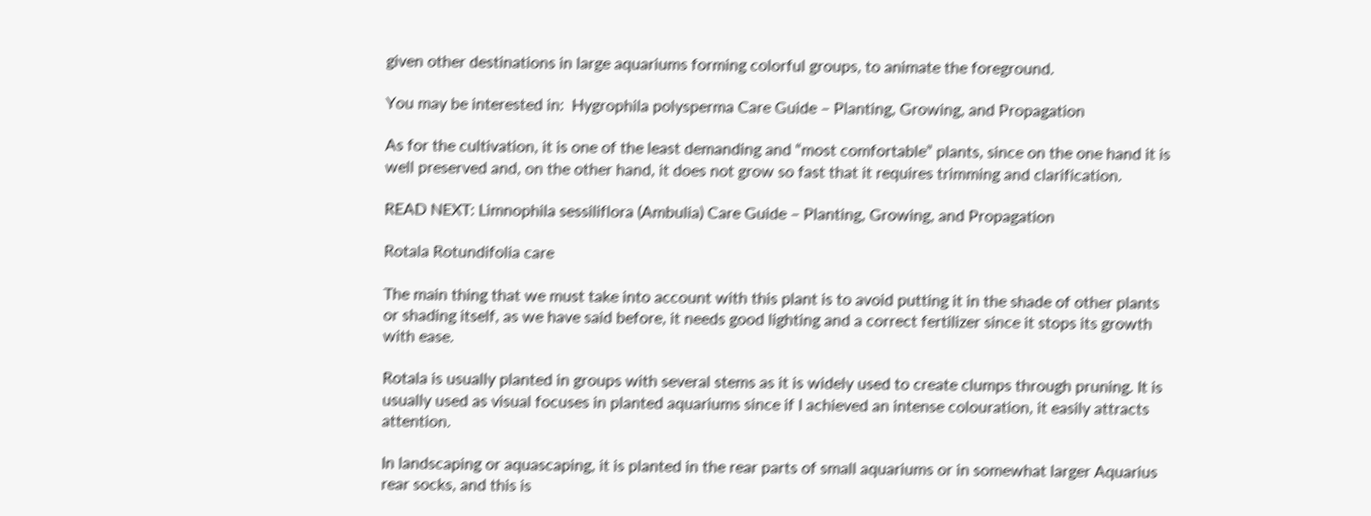given other destinations in large aquariums forming colorful groups, to animate the foreground.

You may be interested in:  Hygrophila polysperma Care Guide – Planting, Growing, and Propagation

As for the cultivation, it is one of the least demanding and “most comfortable” plants, since on the one hand it is well preserved and, on the other hand, it does not grow so fast that it requires trimming and clarification.

READ NEXT: Limnophila sessiliflora (Ambulia) Care Guide – Planting, Growing, and Propagation

Rotala Rotundifolia care

The main thing that we must take into account with this plant is to avoid putting it in the shade of other plants or shading itself, as we have said before, it needs good lighting and a correct fertilizer since it stops its growth with ease.

Rotala is usually planted in groups with several stems as it is widely used to create clumps through pruning. It is usually used as visual focuses in planted aquariums since if I achieved an intense colouration, it easily attracts attention.

In landscaping or aquascaping, it is planted in the rear parts of small aquariums or in somewhat larger Aquarius rear socks, and this is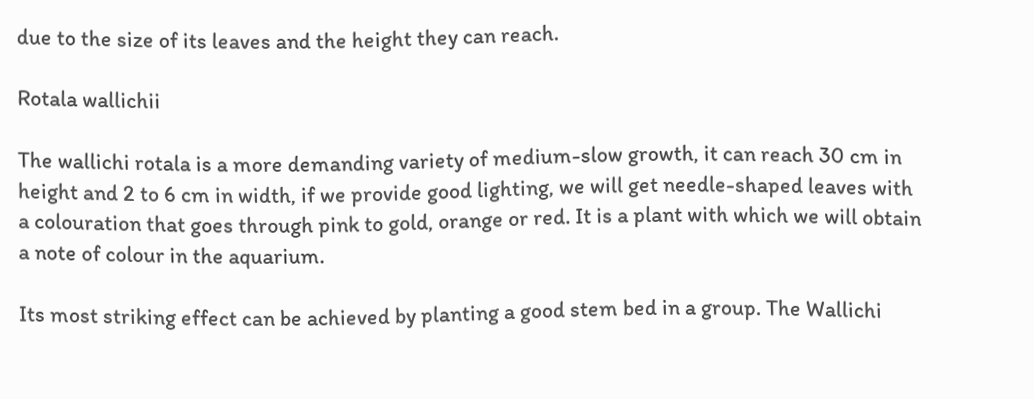due to the size of its leaves and the height they can reach.

Rotala wallichii

The wallichi rotala is a more demanding variety of medium-slow growth, it can reach 30 cm in height and 2 to 6 cm in width, if we provide good lighting, we will get needle-shaped leaves with a colouration that goes through pink to gold, orange or red. It is a plant with which we will obtain a note of colour in the aquarium.

Its most striking effect can be achieved by planting a good stem bed in a group. The Wallichi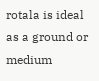rotala is ideal as a ground or medium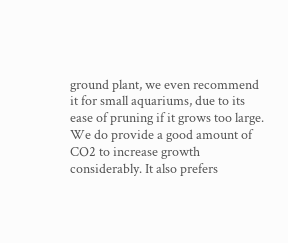ground plant, we even recommend it for small aquariums, due to its ease of pruning if it grows too large.  We do provide a good amount of CO2 to increase growth considerably. It also prefers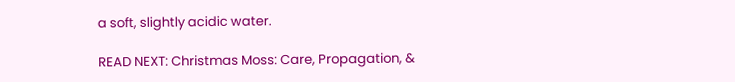a soft, slightly acidic water.

READ NEXT: Christmas Moss: Care, Propagation, &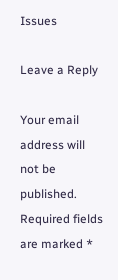Issues

Leave a Reply

Your email address will not be published. Required fields are marked *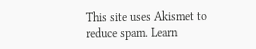This site uses Akismet to reduce spam. Learn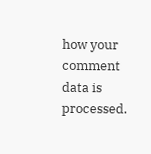how your comment data is processed.